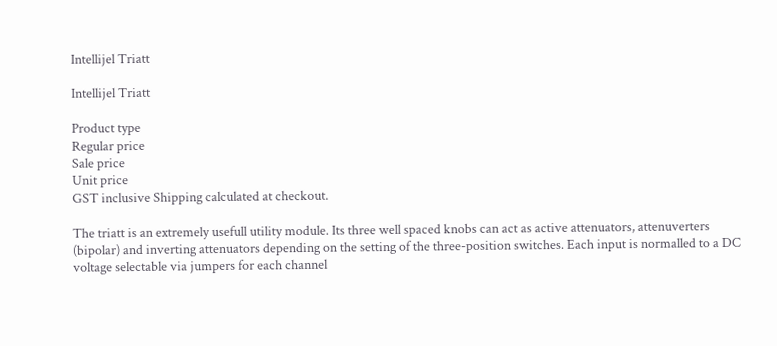Intellijel Triatt

Intellijel Triatt

Product type
Regular price
Sale price
Unit price
GST inclusive Shipping calculated at checkout.

The triatt is an extremely usefull utility module. Its three well spaced knobs can act as active attenuators, attenuverters (bipolar) and inverting attenuators depending on the setting of the three-position switches. Each input is normalled to a DC voltage selectable via jumpers for each channel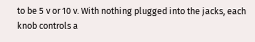to be 5 v or 10 v. With nothing plugged into the jacks, each knob controls a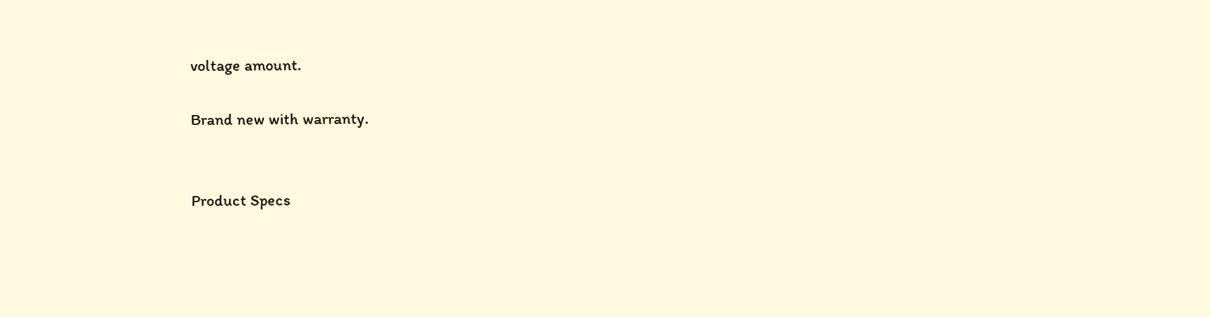voltage amount.

Brand new with warranty.


Product Specs